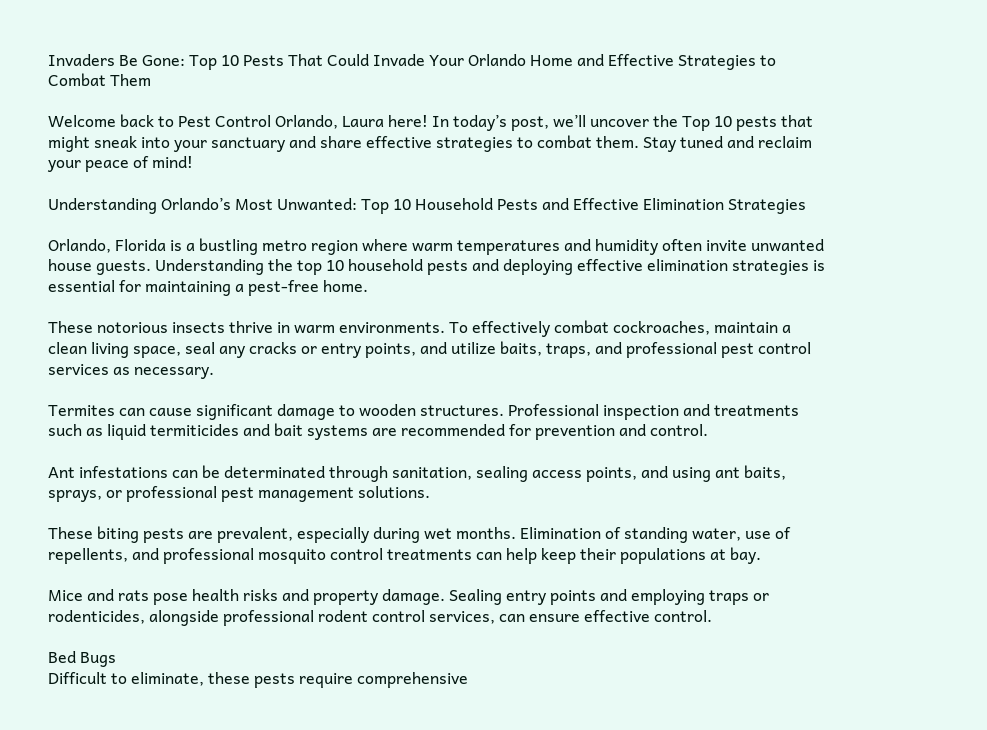Invaders Be Gone: Top 10 Pests That Could Invade Your Orlando Home and Effective Strategies to Combat Them

Welcome back to Pest Control Orlando, Laura here! In today’s post, we’ll uncover the Top 10 pests that might sneak into your sanctuary and share effective strategies to combat them. Stay tuned and reclaim your peace of mind!

Understanding Orlando’s Most Unwanted: Top 10 Household Pests and Effective Elimination Strategies

Orlando, Florida is a bustling metro region where warm temperatures and humidity often invite unwanted house guests. Understanding the top 10 household pests and deploying effective elimination strategies is essential for maintaining a pest-free home.

These notorious insects thrive in warm environments. To effectively combat cockroaches, maintain a clean living space, seal any cracks or entry points, and utilize baits, traps, and professional pest control services as necessary.

Termites can cause significant damage to wooden structures. Professional inspection and treatments such as liquid termiticides and bait systems are recommended for prevention and control.

Ant infestations can be determinated through sanitation, sealing access points, and using ant baits, sprays, or professional pest management solutions.

These biting pests are prevalent, especially during wet months. Elimination of standing water, use of repellents, and professional mosquito control treatments can help keep their populations at bay.

Mice and rats pose health risks and property damage. Sealing entry points and employing traps or rodenticides, alongside professional rodent control services, can ensure effective control.

Bed Bugs
Difficult to eliminate, these pests require comprehensive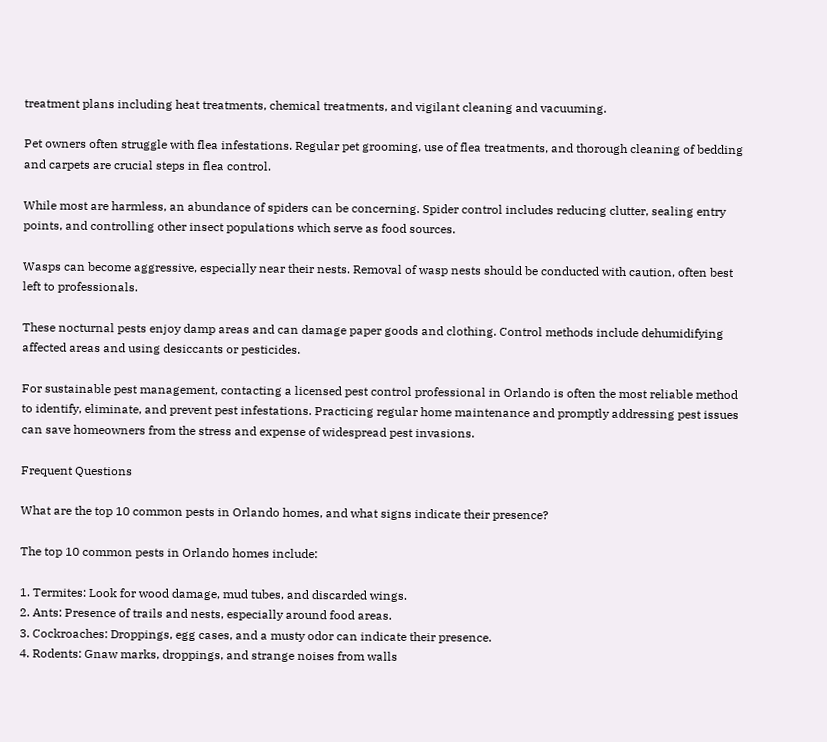treatment plans including heat treatments, chemical treatments, and vigilant cleaning and vacuuming.

Pet owners often struggle with flea infestations. Regular pet grooming, use of flea treatments, and thorough cleaning of bedding and carpets are crucial steps in flea control.

While most are harmless, an abundance of spiders can be concerning. Spider control includes reducing clutter, sealing entry points, and controlling other insect populations which serve as food sources.

Wasps can become aggressive, especially near their nests. Removal of wasp nests should be conducted with caution, often best left to professionals.

These nocturnal pests enjoy damp areas and can damage paper goods and clothing. Control methods include dehumidifying affected areas and using desiccants or pesticides.

For sustainable pest management, contacting a licensed pest control professional in Orlando is often the most reliable method to identify, eliminate, and prevent pest infestations. Practicing regular home maintenance and promptly addressing pest issues can save homeowners from the stress and expense of widespread pest invasions.

Frequent Questions

What are the top 10 common pests in Orlando homes, and what signs indicate their presence?

The top 10 common pests in Orlando homes include:

1. Termites: Look for wood damage, mud tubes, and discarded wings.
2. Ants: Presence of trails and nests, especially around food areas.
3. Cockroaches: Droppings, egg cases, and a musty odor can indicate their presence.
4. Rodents: Gnaw marks, droppings, and strange noises from walls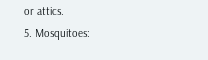or attics.
5. Mosquitoes: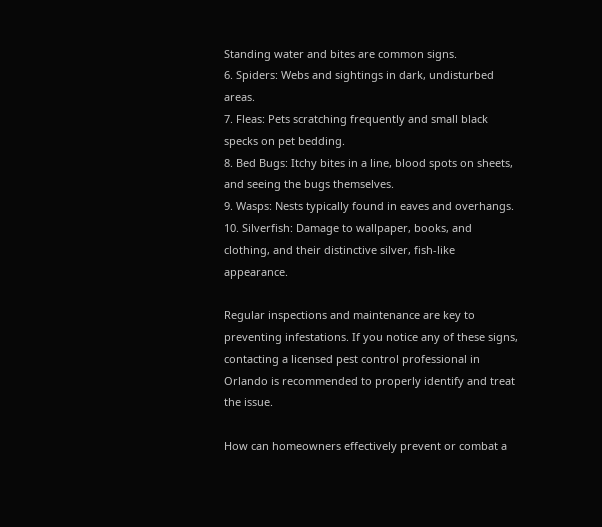Standing water and bites are common signs.
6. Spiders: Webs and sightings in dark, undisturbed areas.
7. Fleas: Pets scratching frequently and small black specks on pet bedding.
8. Bed Bugs: Itchy bites in a line, blood spots on sheets, and seeing the bugs themselves.
9. Wasps: Nests typically found in eaves and overhangs.
10. Silverfish: Damage to wallpaper, books, and clothing, and their distinctive silver, fish-like appearance.

Regular inspections and maintenance are key to preventing infestations. If you notice any of these signs, contacting a licensed pest control professional in Orlando is recommended to properly identify and treat the issue.

How can homeowners effectively prevent or combat a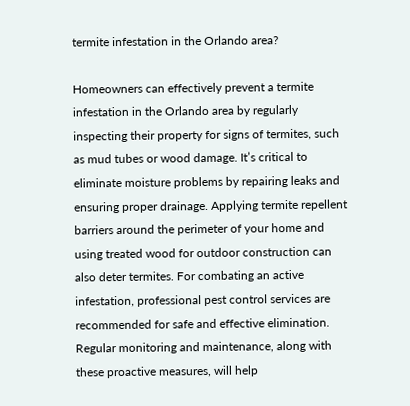termite infestation in the Orlando area?

Homeowners can effectively prevent a termite infestation in the Orlando area by regularly inspecting their property for signs of termites, such as mud tubes or wood damage. It’s critical to eliminate moisture problems by repairing leaks and ensuring proper drainage. Applying termite repellent barriers around the perimeter of your home and using treated wood for outdoor construction can also deter termites. For combating an active infestation, professional pest control services are recommended for safe and effective elimination. Regular monitoring and maintenance, along with these proactive measures, will help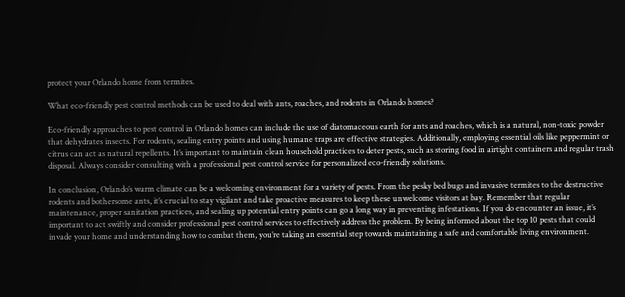protect your Orlando home from termites.

What eco-friendly pest control methods can be used to deal with ants, roaches, and rodents in Orlando homes?

Eco-friendly approaches to pest control in Orlando homes can include the use of diatomaceous earth for ants and roaches, which is a natural, non-toxic powder that dehydrates insects. For rodents, sealing entry points and using humane traps are effective strategies. Additionally, employing essential oils like peppermint or citrus can act as natural repellents. It’s important to maintain clean household practices to deter pests, such as storing food in airtight containers and regular trash disposal. Always consider consulting with a professional pest control service for personalized eco-friendly solutions.

In conclusion, Orlando’s warm climate can be a welcoming environment for a variety of pests. From the pesky bed bugs and invasive termites to the destructive rodents and bothersome ants, it’s crucial to stay vigilant and take proactive measures to keep these unwelcome visitors at bay. Remember that regular maintenance, proper sanitation practices, and sealing up potential entry points can go a long way in preventing infestations. If you do encounter an issue, it’s important to act swiftly and consider professional pest control services to effectively address the problem. By being informed about the top 10 pests that could invade your home and understanding how to combat them, you’re taking an essential step towards maintaining a safe and comfortable living environment.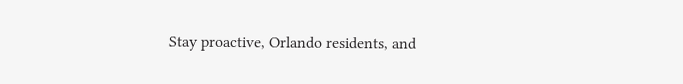Stay proactive, Orlando residents, and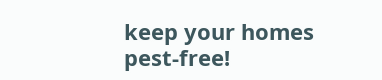keep your homes pest-free!